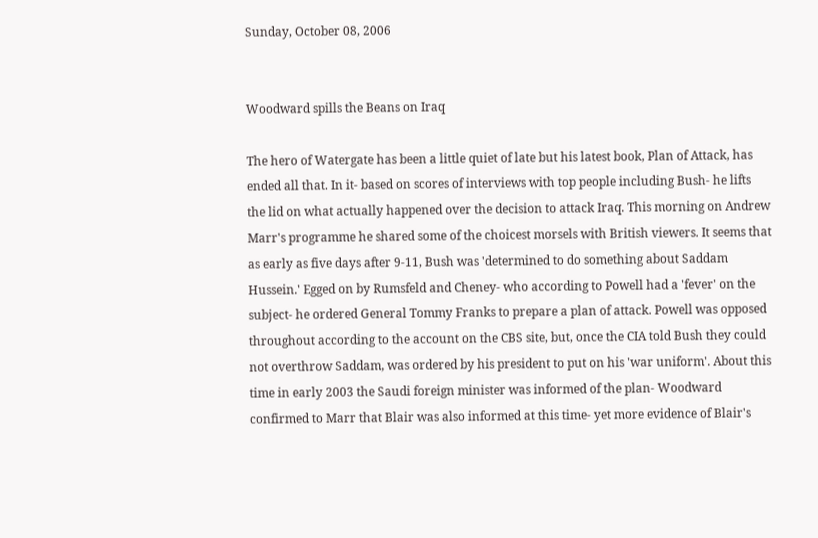Sunday, October 08, 2006


Woodward spills the Beans on Iraq

The hero of Watergate has been a little quiet of late but his latest book, Plan of Attack, has ended all that. In it- based on scores of interviews with top people including Bush- he lifts the lid on what actually happened over the decision to attack Iraq. This morning on Andrew Marr's programme he shared some of the choicest morsels with British viewers. It seems that as early as five days after 9-11, Bush was 'determined to do something about Saddam Hussein.' Egged on by Rumsfeld and Cheney- who according to Powell had a 'fever' on the subject- he ordered General Tommy Franks to prepare a plan of attack. Powell was opposed throughout according to the account on the CBS site, but, once the CIA told Bush they could not overthrow Saddam, was ordered by his president to put on his 'war uniform'. About this time in early 2003 the Saudi foreign minister was informed of the plan- Woodward confirmed to Marr that Blair was also informed at this time- yet more evidence of Blair's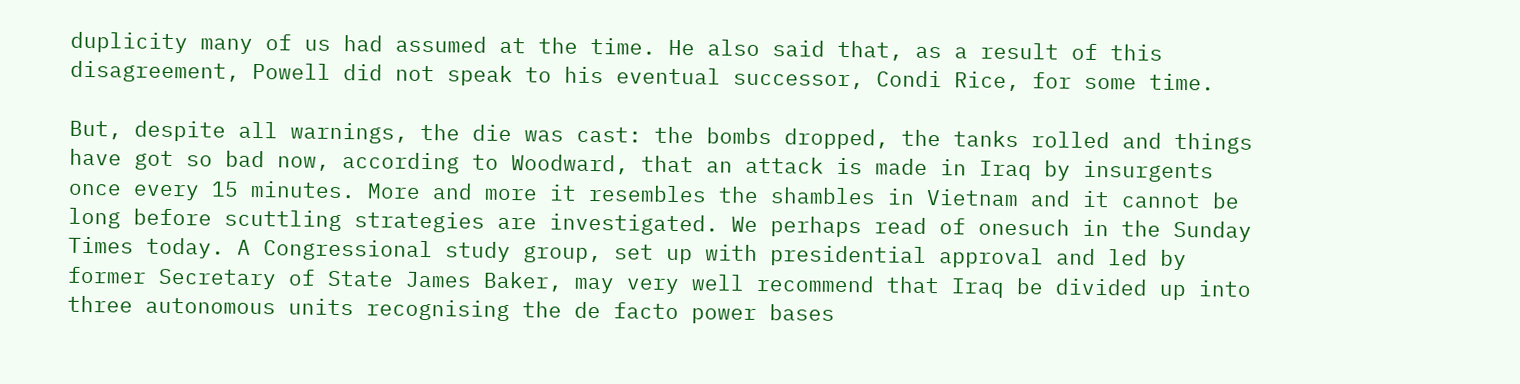duplicity many of us had assumed at the time. He also said that, as a result of this disagreement, Powell did not speak to his eventual successor, Condi Rice, for some time.

But, despite all warnings, the die was cast: the bombs dropped, the tanks rolled and things have got so bad now, according to Woodward, that an attack is made in Iraq by insurgents once every 15 minutes. More and more it resembles the shambles in Vietnam and it cannot be long before scuttling strategies are investigated. We perhaps read of onesuch in the Sunday Times today. A Congressional study group, set up with presidential approval and led by former Secretary of State James Baker, may very well recommend that Iraq be divided up into three autonomous units recognising the de facto power bases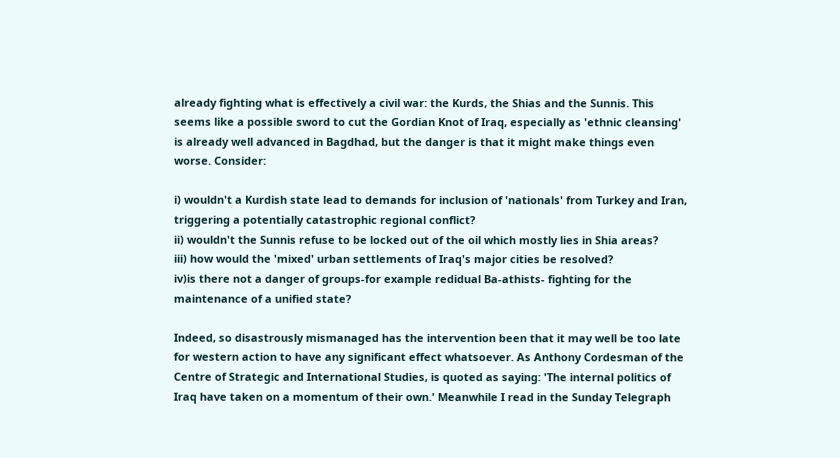already fighting what is effectively a civil war: the Kurds, the Shias and the Sunnis. This seems like a possible sword to cut the Gordian Knot of Iraq, especially as 'ethnic cleansing' is already well advanced in Bagdhad, but the danger is that it might make things even worse. Consider:

i) wouldn't a Kurdish state lead to demands for inclusion of 'nationals' from Turkey and Iran, triggering a potentially catastrophic regional conflict?
ii) wouldn't the Sunnis refuse to be locked out of the oil which mostly lies in Shia areas?
iii) how would the 'mixed' urban settlements of Iraq's major cities be resolved?
iv)is there not a danger of groups-for example redidual Ba-athists- fighting for the maintenance of a unified state?

Indeed, so disastrously mismanaged has the intervention been that it may well be too late for western action to have any significant effect whatsoever. As Anthony Cordesman of the Centre of Strategic and International Studies, is quoted as saying: 'The internal politics of Iraq have taken on a momentum of their own.' Meanwhile I read in the Sunday Telegraph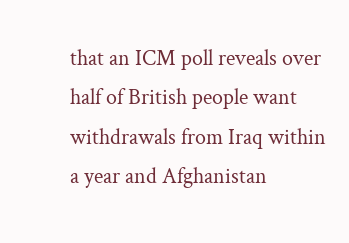that an ICM poll reveals over half of British people want withdrawals from Iraq within a year and Afghanistan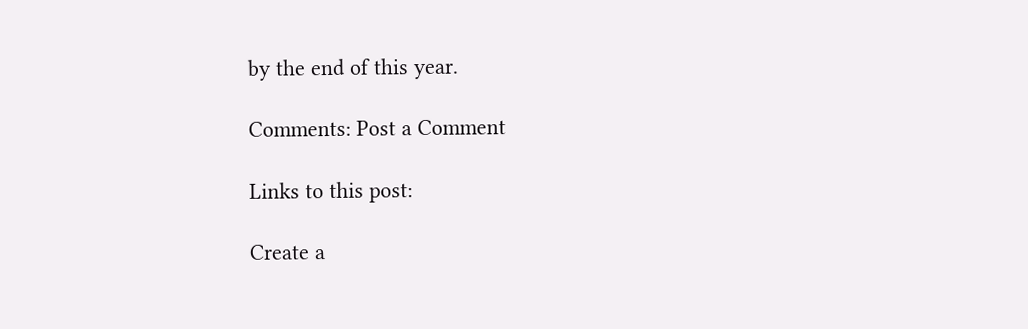by the end of this year.

Comments: Post a Comment

Links to this post:

Create a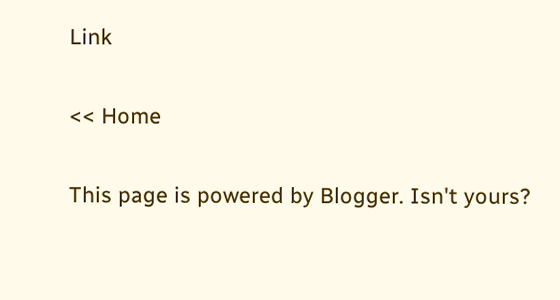Link

<< Home

This page is powered by Blogger. Isn't yours?